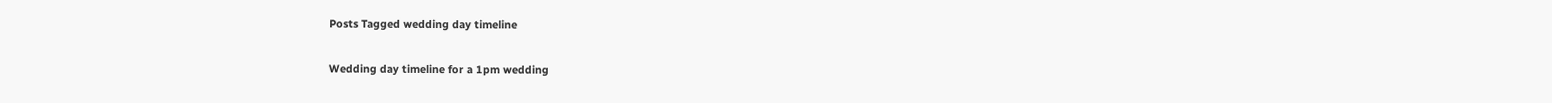Posts Tagged wedding day timeline

Wedding day timeline for a 1pm wedding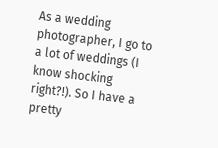As a wedding photographer, I go to a lot of weddings (I know shocking right?!). So I have a pretty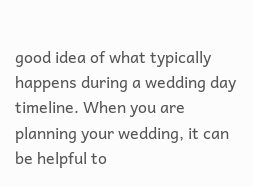good idea of what typically happens during a wedding day timeline. When you are planning your wedding, it can be helpful to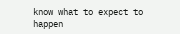know what to expect to happen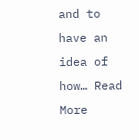and to have an idea of how… Read More